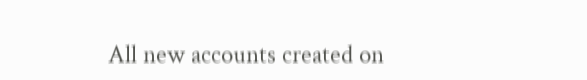All new accounts created on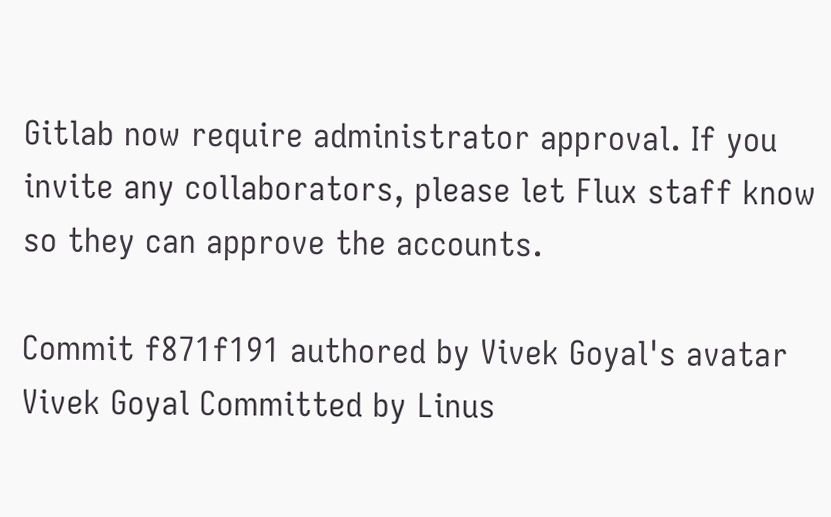Gitlab now require administrator approval. If you invite any collaborators, please let Flux staff know so they can approve the accounts.

Commit f871f191 authored by Vivek Goyal's avatar Vivek Goyal Committed by Linus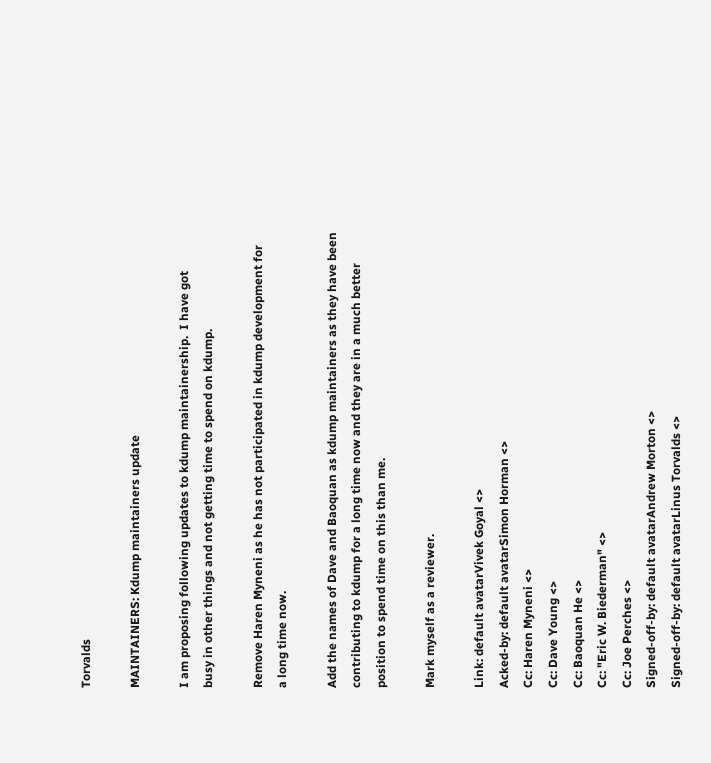Torvalds

MAINTAINERS: Kdump maintainers update

I am proposing following updates to kdump maintainership.  I have got
busy in other things and not getting time to spend on kdump.

Remove Haren Myneni as he has not participated in kdump development for
a long time now.

Add the names of Dave and Baoquan as kdump maintainers as they have been
contributing to kdump for a long time now and they are in a much better
position to spend time on this than me.

Mark myself as a reviewer.

Link: default avatarVivek Goyal <>
Acked-by: default avatarSimon Horman <>
Cc: Haren Myneni <>
Cc: Dave Young <>
Cc: Baoquan He <>
Cc: "Eric W. Biederman" <>
Cc: Joe Perches <>
Signed-off-by: default avatarAndrew Morton <>
Signed-off-by: default avatarLinus Torvalds <>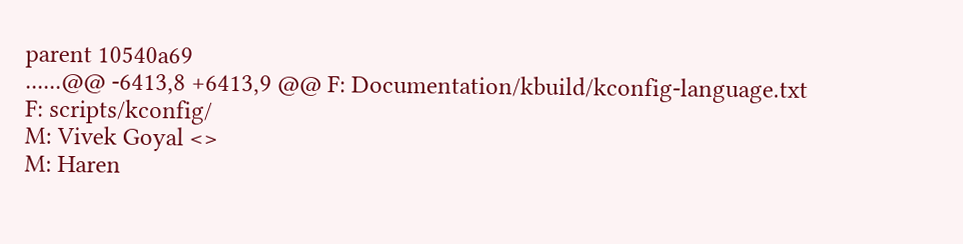parent 10540a69
......@@ -6413,8 +6413,9 @@ F: Documentation/kbuild/kconfig-language.txt
F: scripts/kconfig/
M: Vivek Goyal <>
M: Haren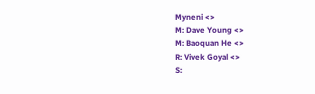Myneni <>
M: Dave Young <>
M: Baoquan He <>
R: Vivek Goyal <>
S: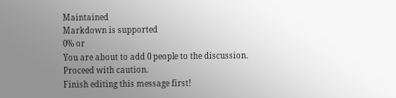Maintained
Markdown is supported
0% or
You are about to add 0 people to the discussion. Proceed with caution.
Finish editing this message first!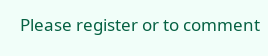Please register or to comment